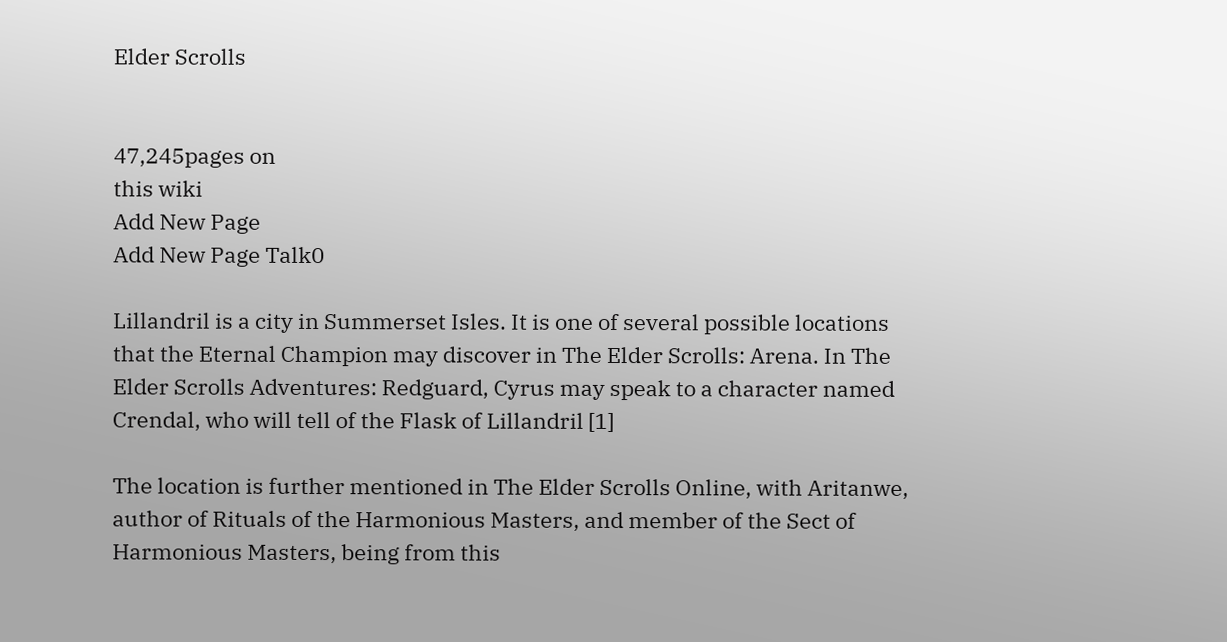Elder Scrolls


47,245pages on
this wiki
Add New Page
Add New Page Talk0

Lillandril is a city in Summerset Isles. It is one of several possible locations that the Eternal Champion may discover in The Elder Scrolls: Arena. In The Elder Scrolls Adventures: Redguard, Cyrus may speak to a character named Crendal, who will tell of the Flask of Lillandril [1]

The location is further mentioned in The Elder Scrolls Online, with Aritanwe, author of Rituals of the Harmonious Masters, and member of the Sect of Harmonious Masters, being from this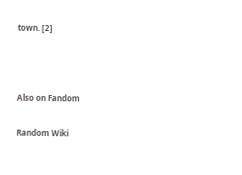town. [2]



Also on Fandom

Random Wiki